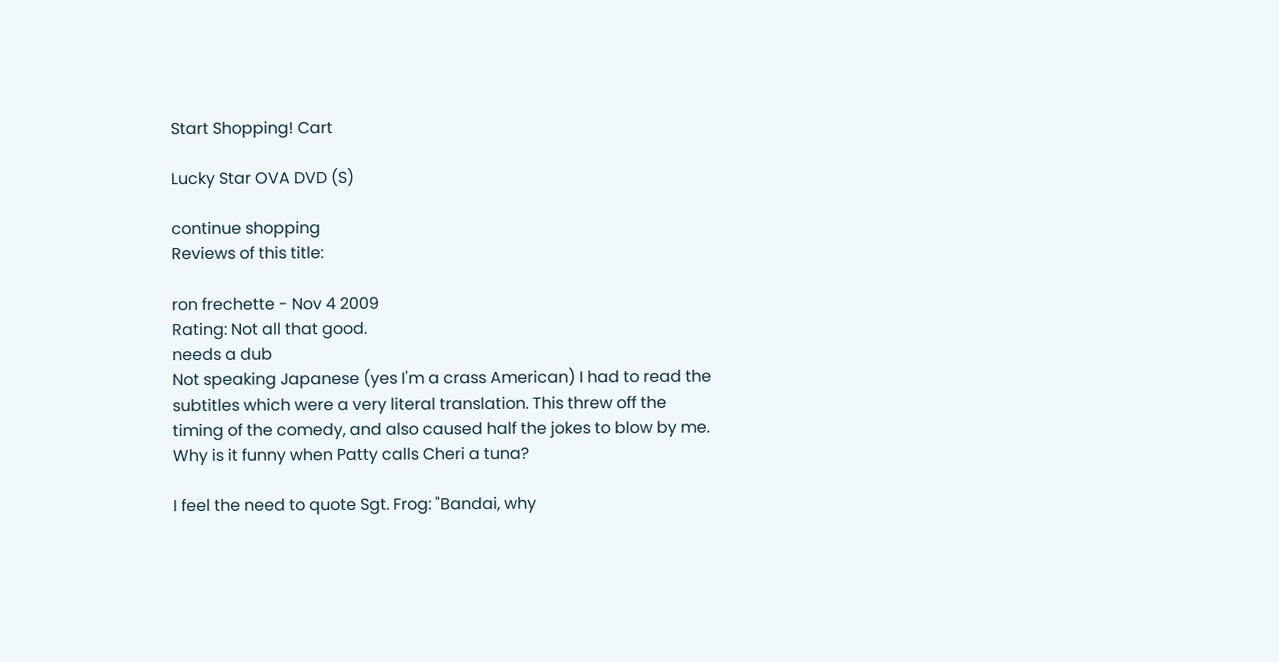Start Shopping! Cart

Lucky Star OVA DVD (S)

continue shopping
Reviews of this title:

ron frechette - Nov 4 2009
Rating: Not all that good.
needs a dub
Not speaking Japanese (yes I'm a crass American) I had to read the subtitles which were a very literal translation. This threw off the timing of the comedy, and also caused half the jokes to blow by me. Why is it funny when Patty calls Cheri a tuna?

I feel the need to quote Sgt. Frog: "Bandai, why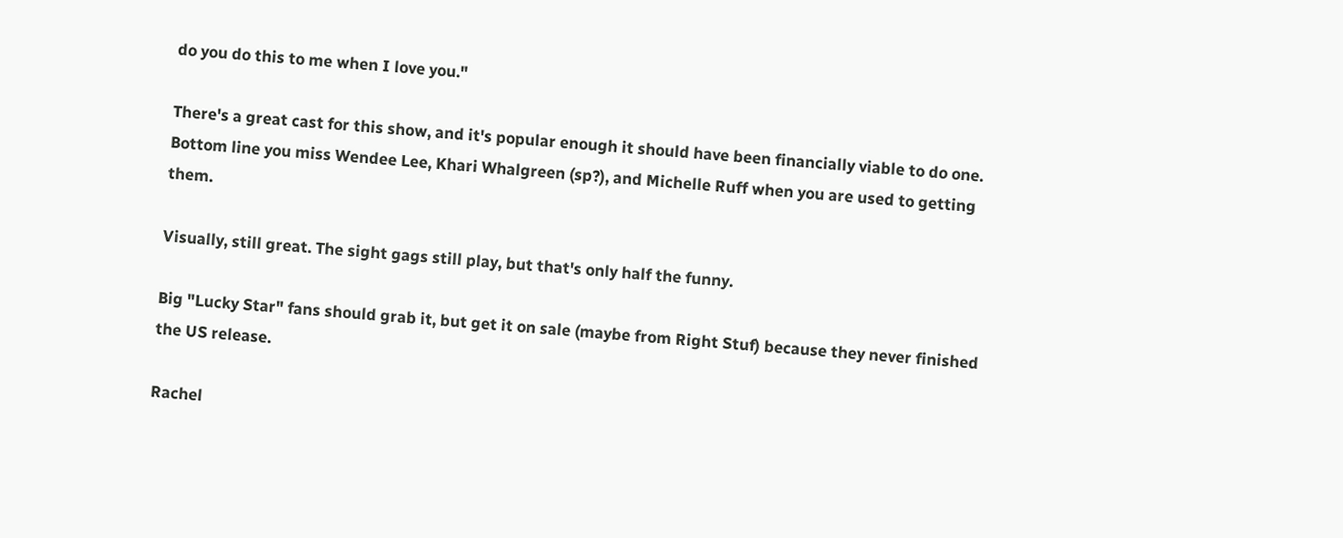do you do this to me when I love you."

There's a great cast for this show, and it's popular enough it should have been financially viable to do one. Bottom line you miss Wendee Lee, Khari Whalgreen (sp?), and Michelle Ruff when you are used to getting them.

Visually, still great. The sight gags still play, but that's only half the funny.

Big "Lucky Star" fans should grab it, but get it on sale (maybe from Right Stuf) because they never finished the US release.

Rachel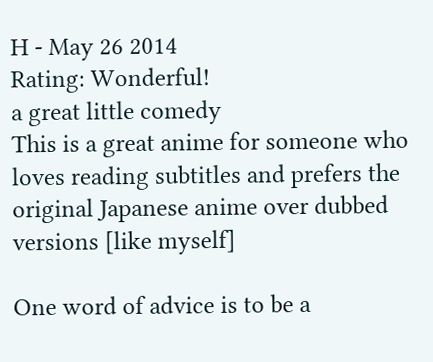H - May 26 2014
Rating: Wonderful!
a great little comedy
This is a great anime for someone who loves reading subtitles and prefers the original Japanese anime over dubbed versions [like myself]

One word of advice is to be a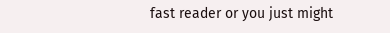fast reader or you just might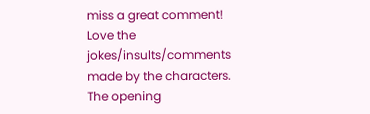miss a great comment! Love the jokes/insults/comments made by the characters. The opening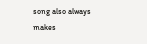song also always makes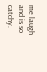me laugh and is so catchy.